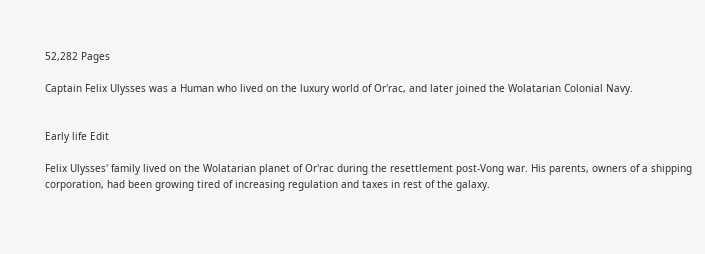52,282 Pages

Captain Felix Ulysses was a Human who lived on the luxury world of Or'rac, and later joined the Wolatarian Colonial Navy.


Early life Edit

Felix Ulysses' family lived on the Wolatarian planet of Or'rac during the resettlement post-Vong war. His parents, owners of a shipping corporation, had been growing tired of increasing regulation and taxes in rest of the galaxy.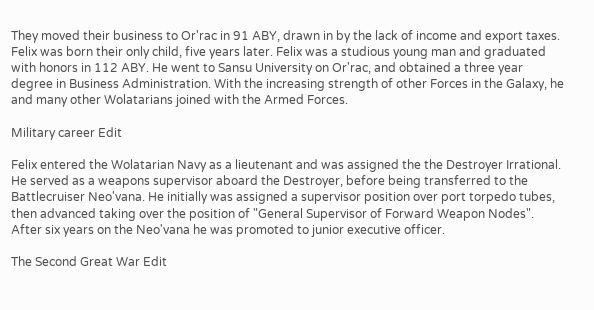They moved their business to Or'rac in 91 ABY, drawn in by the lack of income and export taxes. Felix was born their only child, five years later. Felix was a studious young man and graduated with honors in 112 ABY. He went to Sansu University on Or'rac, and obtained a three year degree in Business Administration. With the increasing strength of other Forces in the Galaxy, he and many other Wolatarians joined with the Armed Forces.

Military career Edit

Felix entered the Wolatarian Navy as a lieutenant and was assigned the the Destroyer Irrational. He served as a weapons supervisor aboard the Destroyer, before being transferred to the Battlecruiser Neo'vana. He initially was assigned a supervisor position over port torpedo tubes, then advanced taking over the position of "General Supervisor of Forward Weapon Nodes". After six years on the Neo'vana he was promoted to junior executive officer.

The Second Great War Edit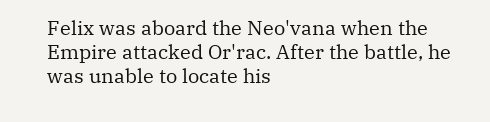Felix was aboard the Neo'vana when the Empire attacked Or'rac. After the battle, he was unable to locate his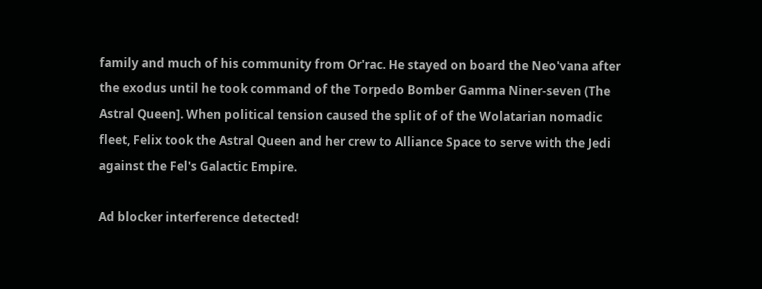family and much of his community from Or'rac. He stayed on board the Neo'vana after the exodus until he took command of the Torpedo Bomber Gamma Niner-seven (The Astral Queen]. When political tension caused the split of of the Wolatarian nomadic fleet, Felix took the Astral Queen and her crew to Alliance Space to serve with the Jedi against the Fel's Galactic Empire.

Ad blocker interference detected!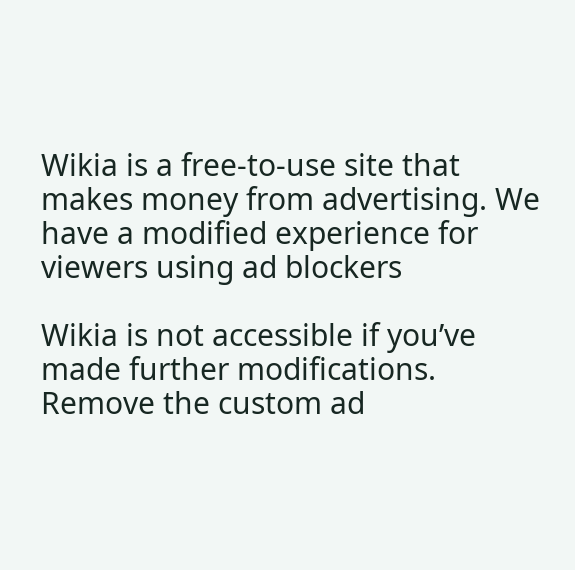Wikia is a free-to-use site that makes money from advertising. We have a modified experience for viewers using ad blockers

Wikia is not accessible if you’ve made further modifications. Remove the custom ad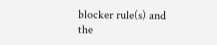blocker rule(s) and the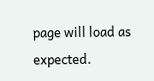page will load as expected.